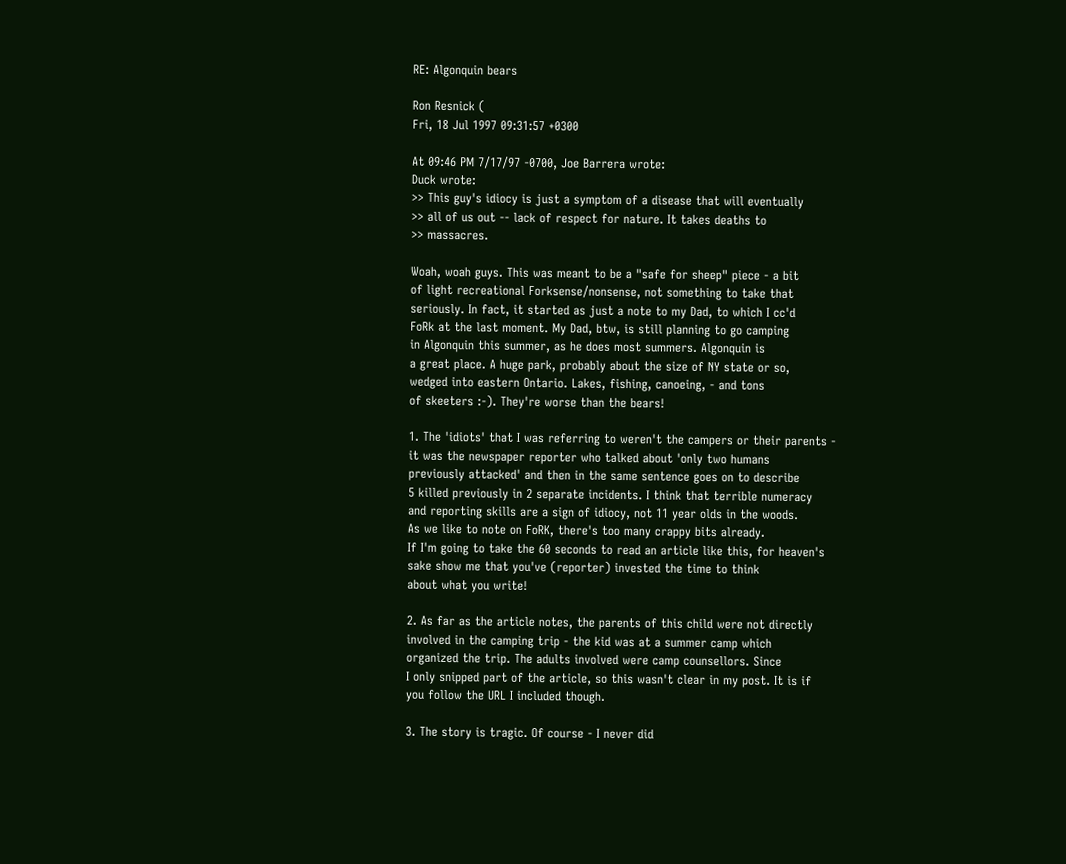RE: Algonquin bears

Ron Resnick (
Fri, 18 Jul 1997 09:31:57 +0300

At 09:46 PM 7/17/97 -0700, Joe Barrera wrote:
Duck wrote:
>> This guy's idiocy is just a symptom of a disease that will eventually
>> all of us out -- lack of respect for nature. It takes deaths to
>> massacres.

Woah, woah guys. This was meant to be a "safe for sheep" piece - a bit
of light recreational Forksense/nonsense, not something to take that
seriously. In fact, it started as just a note to my Dad, to which I cc'd
FoRk at the last moment. My Dad, btw, is still planning to go camping
in Algonquin this summer, as he does most summers. Algonquin is
a great place. A huge park, probably about the size of NY state or so,
wedged into eastern Ontario. Lakes, fishing, canoeing, - and tons
of skeeters :-). They're worse than the bears!

1. The 'idiots' that I was referring to weren't the campers or their parents -
it was the newspaper reporter who talked about 'only two humans
previously attacked' and then in the same sentence goes on to describe
5 killed previously in 2 separate incidents. I think that terrible numeracy
and reporting skills are a sign of idiocy, not 11 year olds in the woods.
As we like to note on FoRK, there's too many crappy bits already.
If I'm going to take the 60 seconds to read an article like this, for heaven's
sake show me that you've (reporter) invested the time to think
about what you write!

2. As far as the article notes, the parents of this child were not directly
involved in the camping trip - the kid was at a summer camp which
organized the trip. The adults involved were camp counsellors. Since
I only snipped part of the article, so this wasn't clear in my post. It is if
you follow the URL I included though.

3. The story is tragic. Of course - I never did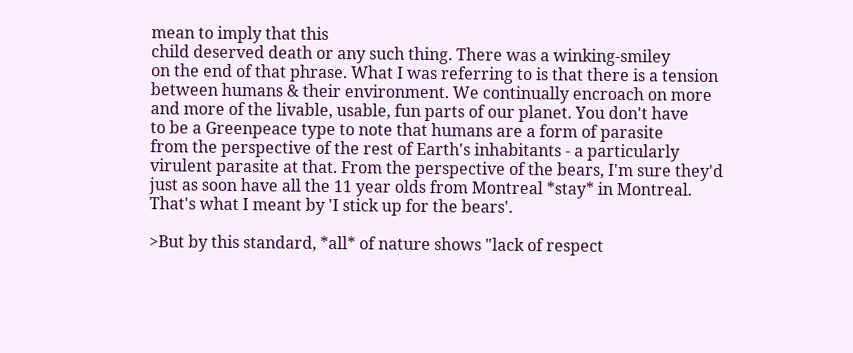mean to imply that this
child deserved death or any such thing. There was a winking-smiley
on the end of that phrase. What I was referring to is that there is a tension
between humans & their environment. We continually encroach on more
and more of the livable, usable, fun parts of our planet. You don't have
to be a Greenpeace type to note that humans are a form of parasite
from the perspective of the rest of Earth's inhabitants - a particularly
virulent parasite at that. From the perspective of the bears, I'm sure they'd
just as soon have all the 11 year olds from Montreal *stay* in Montreal.
That's what I meant by 'I stick up for the bears'.

>But by this standard, *all* of nature shows "lack of respect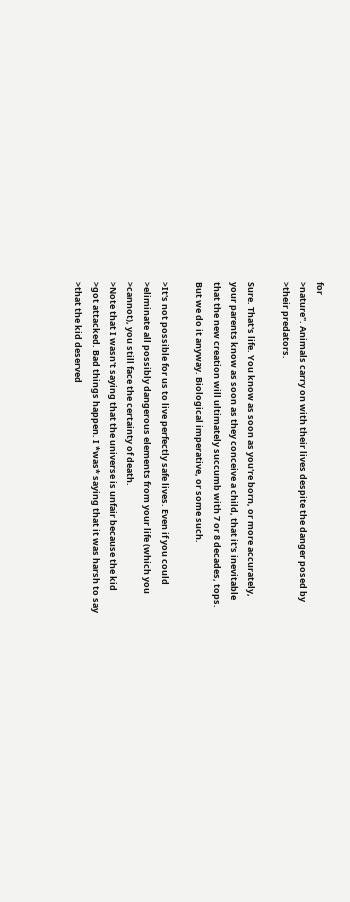for
>nature". Animals carry on with their lives despite the danger posed by
>their predators.

Sure. That's life. You know as soon as you're born, or more accurately,
your parents know as soon as they conceive a child, that it's inevitable
that the new creation will ultimately succumb with 7 or 8 decades, tops.
But we do it anyway. Biological imperative, or some such.

>It's not possible for us to live perfectly safe lives. Even if you could
>eliminate all possibly dangerous elements from your life (which you
>cannot), you still face the certainty of death.
>Note that I wasn't saying that the universe is unfair because the kid
>got attacked. Bad things happen. I *was* saying that it was harsh to say
>that the kid deserved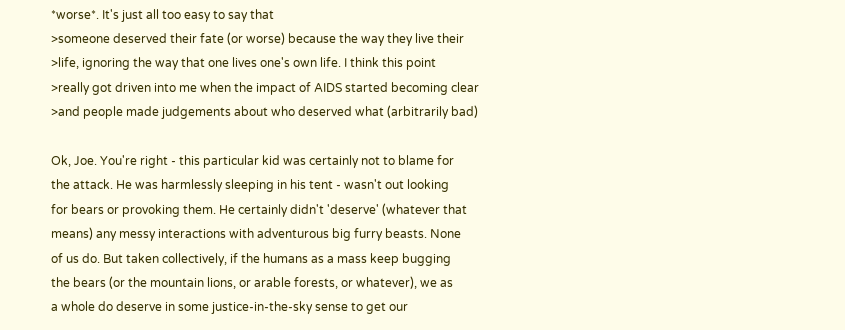*worse*. It's just all too easy to say that
>someone deserved their fate (or worse) because the way they live their
>life, ignoring the way that one lives one's own life. I think this point
>really got driven into me when the impact of AIDS started becoming clear
>and people made judgements about who deserved what (arbitrarily bad)

Ok, Joe. You're right - this particular kid was certainly not to blame for
the attack. He was harmlessly sleeping in his tent - wasn't out looking
for bears or provoking them. He certainly didn't 'deserve' (whatever that
means) any messy interactions with adventurous big furry beasts. None
of us do. But taken collectively, if the humans as a mass keep bugging
the bears (or the mountain lions, or arable forests, or whatever), we as
a whole do deserve in some justice-in-the-sky sense to get our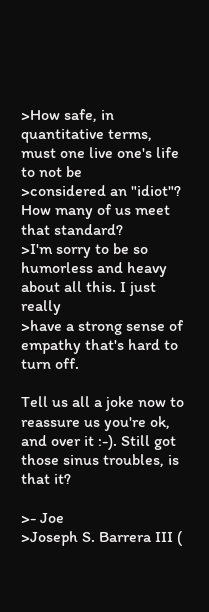>How safe, in quantitative terms, must one live one's life to not be
>considered an "idiot"? How many of us meet that standard?
>I'm sorry to be so humorless and heavy about all this. I just really
>have a strong sense of empathy that's hard to turn off.

Tell us all a joke now to reassure us you're ok, and over it :-). Still got
those sinus troubles, is that it?

>- Joe
>Joseph S. Barrera III (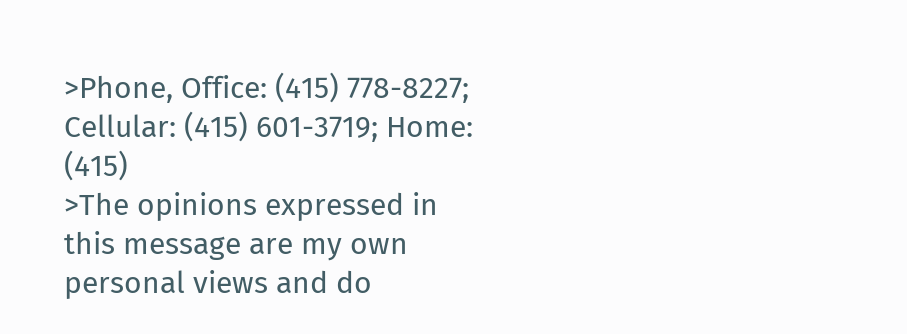>Phone, Office: (415) 778-8227; Cellular: (415) 601-3719; Home: (415)
>The opinions expressed in this message are my own personal views and do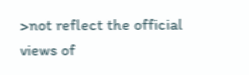>not reflect the official views of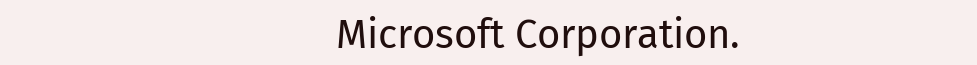Microsoft Corporation.